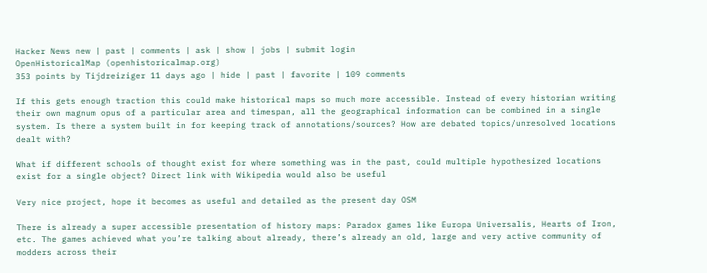Hacker News new | past | comments | ask | show | jobs | submit login
OpenHistoricalMap (openhistoricalmap.org)
353 points by Tijdreiziger 11 days ago | hide | past | favorite | 109 comments

If this gets enough traction this could make historical maps so much more accessible. Instead of every historian writing their own magnum opus of a particular area and timespan, all the geographical information can be combined in a single system. Is there a system built in for keeping track of annotations/sources? How are debated topics/unresolved locations dealt with?

What if different schools of thought exist for where something was in the past, could multiple hypothesized locations exist for a single object? Direct link with Wikipedia would also be useful

Very nice project, hope it becomes as useful and detailed as the present day OSM

There is already a super accessible presentation of history maps: Paradox games like Europa Universalis, Hearts of Iron, etc. The games achieved what you’re talking about already, there’s already an old, large and very active community of modders across their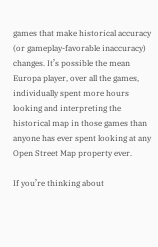games that make historical accuracy (or gameplay-favorable inaccuracy) changes. It’s possible the mean Europa player, over all the games, individually spent more hours looking and interpreting the historical map in those games than anyone has ever spent looking at any Open Street Map property ever.

If you’re thinking about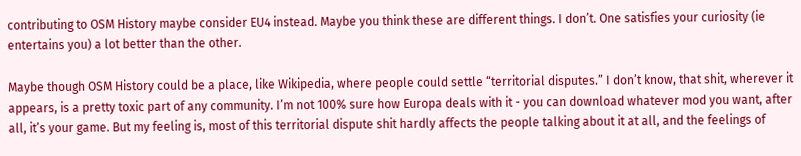contributing to OSM History maybe consider EU4 instead. Maybe you think these are different things. I don’t. One satisfies your curiosity (ie entertains you) a lot better than the other.

Maybe though OSM History could be a place, like Wikipedia, where people could settle “territorial disputes.” I don’t know, that shit, wherever it appears, is a pretty toxic part of any community. I’m not 100% sure how Europa deals with it - you can download whatever mod you want, after all, it’s your game. But my feeling is, most of this territorial dispute shit hardly affects the people talking about it at all, and the feelings of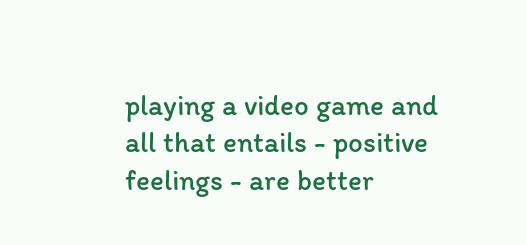playing a video game and all that entails - positive feelings - are better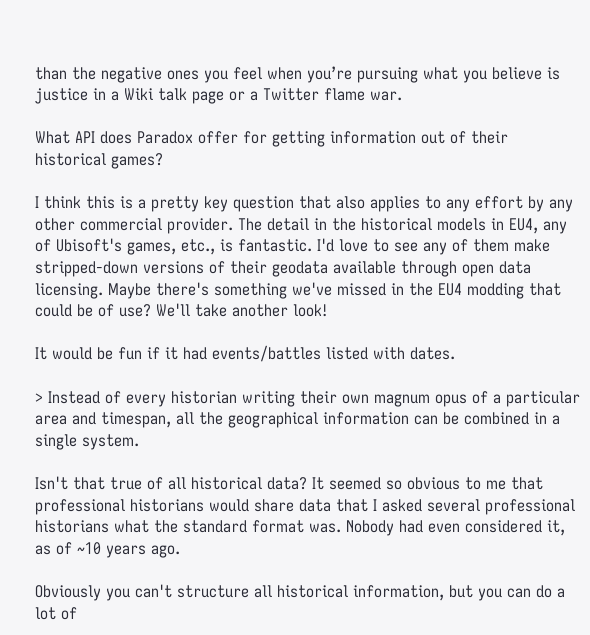than the negative ones you feel when you’re pursuing what you believe is justice in a Wiki talk page or a Twitter flame war.

What API does Paradox offer for getting information out of their historical games?

I think this is a pretty key question that also applies to any effort by any other commercial provider. The detail in the historical models in EU4, any of Ubisoft's games, etc., is fantastic. I'd love to see any of them make stripped-down versions of their geodata available through open data licensing. Maybe there's something we've missed in the EU4 modding that could be of use? We'll take another look!

It would be fun if it had events/battles listed with dates.

> Instead of every historian writing their own magnum opus of a particular area and timespan, all the geographical information can be combined in a single system.

Isn't that true of all historical data? It seemed so obvious to me that professional historians would share data that I asked several professional historians what the standard format was. Nobody had even considered it, as of ~10 years ago.

Obviously you can't structure all historical information, but you can do a lot of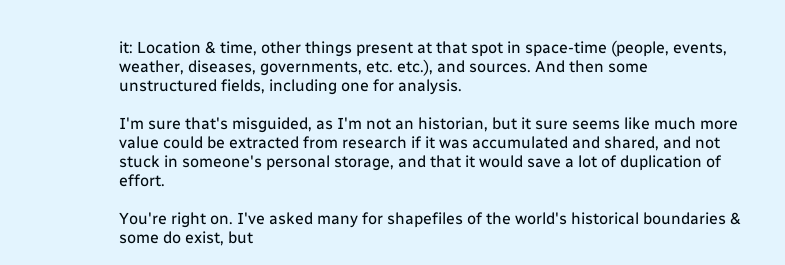it: Location & time, other things present at that spot in space-time (people, events, weather, diseases, governments, etc. etc.), and sources. And then some unstructured fields, including one for analysis.

I'm sure that's misguided, as I'm not an historian, but it sure seems like much more value could be extracted from research if it was accumulated and shared, and not stuck in someone's personal storage, and that it would save a lot of duplication of effort.

You're right on. I've asked many for shapefiles of the world's historical boundaries & some do exist, but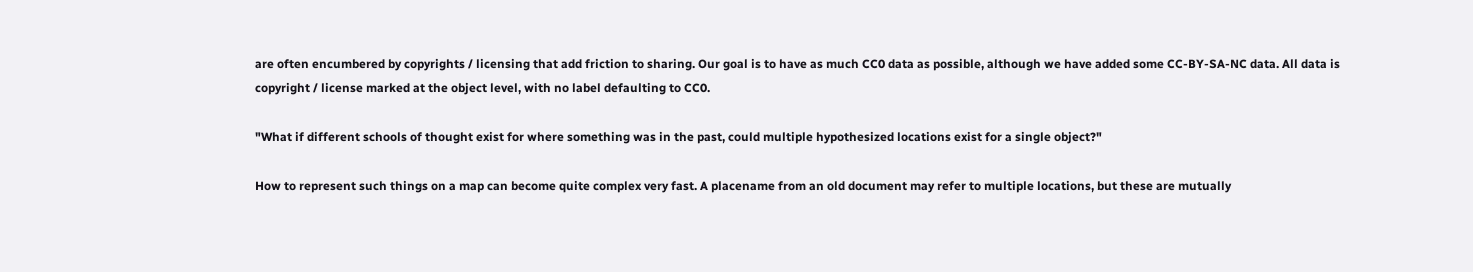are often encumbered by copyrights / licensing that add friction to sharing. Our goal is to have as much CC0 data as possible, although we have added some CC-BY-SA-NC data. All data is copyright / license marked at the object level, with no label defaulting to CC0.

"What if different schools of thought exist for where something was in the past, could multiple hypothesized locations exist for a single object?"

How to represent such things on a map can become quite complex very fast. A placename from an old document may refer to multiple locations, but these are mutually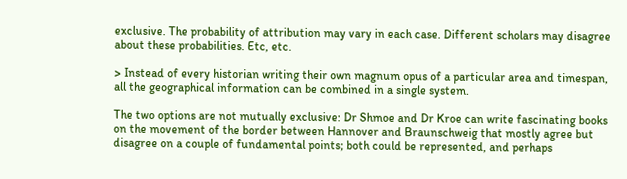exclusive. The probability of attribution may vary in each case. Different scholars may disagree about these probabilities. Etc, etc.

> Instead of every historian writing their own magnum opus of a particular area and timespan, all the geographical information can be combined in a single system.

The two options are not mutually exclusive: Dr Shmoe and Dr Kroe can write fascinating books on the movement of the border between Hannover and Braunschweig that mostly agree but disagree on a couple of fundamental points; both could be represented, and perhaps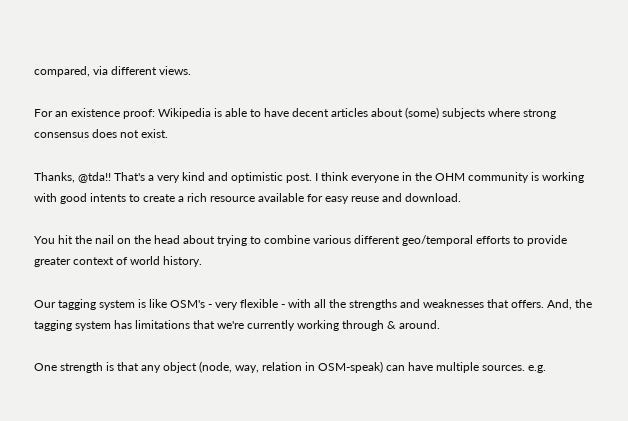compared, via different views.

For an existence proof: Wikipedia is able to have decent articles about (some) subjects where strong consensus does not exist.

Thanks, @tda!! That's a very kind and optimistic post. I think everyone in the OHM community is working with good intents to create a rich resource available for easy reuse and download.

You hit the nail on the head about trying to combine various different geo/temporal efforts to provide greater context of world history.

Our tagging system is like OSM's - very flexible - with all the strengths and weaknesses that offers. And, the tagging system has limitations that we're currently working through & around.

One strength is that any object (node, way, relation in OSM-speak) can have multiple sources. e.g.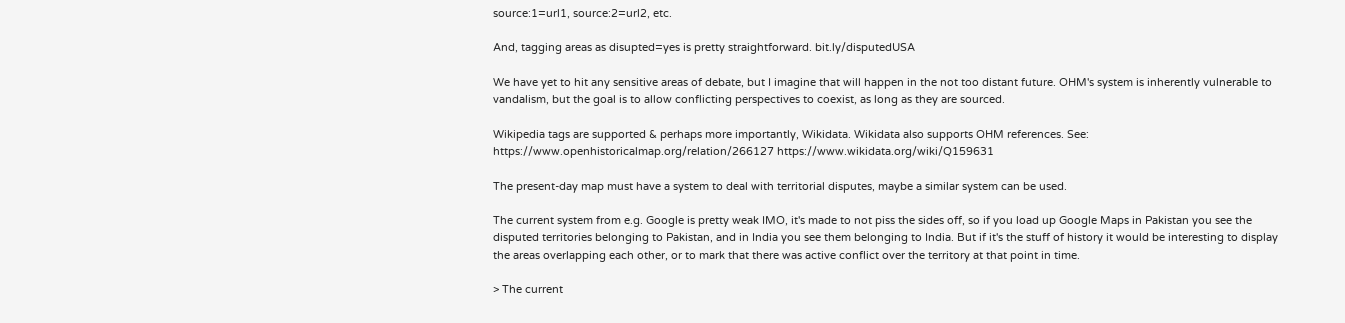source:1=url1, source:2=url2, etc.

And, tagging areas as disupted=yes is pretty straightforward. bit.ly/disputedUSA

We have yet to hit any sensitive areas of debate, but I imagine that will happen in the not too distant future. OHM's system is inherently vulnerable to vandalism, but the goal is to allow conflicting perspectives to coexist, as long as they are sourced.

Wikipedia tags are supported & perhaps more importantly, Wikidata. Wikidata also supports OHM references. See: https://www.openhistoricalmap.org/relation/266127 https://www.wikidata.org/wiki/Q159631

The present-day map must have a system to deal with territorial disputes, maybe a similar system can be used.

The current system from e.g. Google is pretty weak IMO, it's made to not piss the sides off, so if you load up Google Maps in Pakistan you see the disputed territories belonging to Pakistan, and in India you see them belonging to India. But if it's the stuff of history it would be interesting to display the areas overlapping each other, or to mark that there was active conflict over the territory at that point in time.

> The current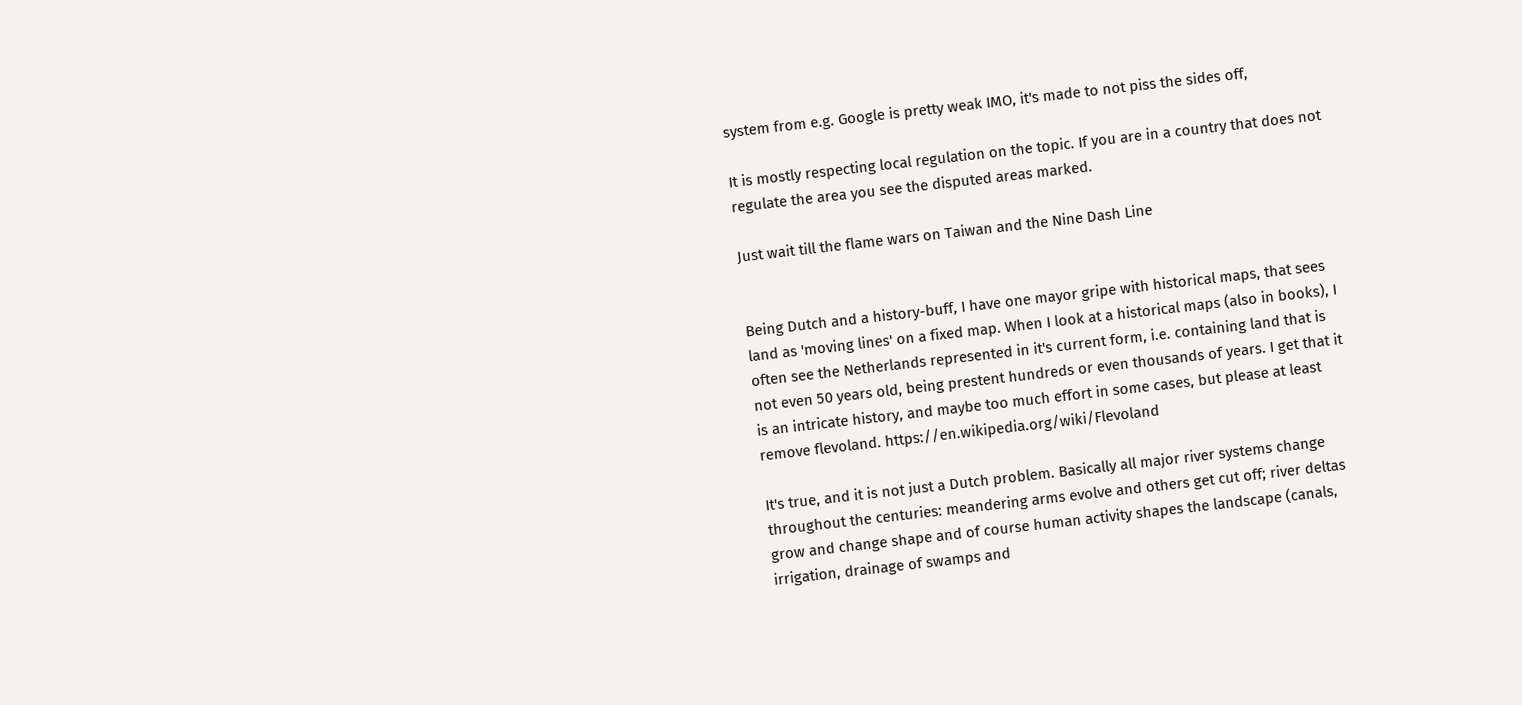system from e.g. Google is pretty weak IMO, it's made to not piss the sides off,

It is mostly respecting local regulation on the topic. If you are in a country that does not regulate the area you see the disputed areas marked.

Just wait till the flame wars on Taiwan and the Nine Dash Line


Being Dutch and a history-buff, I have one mayor gripe with historical maps, that sees land as 'moving lines' on a fixed map. When I look at a historical maps (also in books), I often see the Netherlands represented in it's current form, i.e. containing land that is not even 50 years old, being prestent hundreds or even thousands of years. I get that it is an intricate history, and maybe too much effort in some cases, but please at least remove flevoland. https://en.wikipedia.org/wiki/Flevoland

It's true, and it is not just a Dutch problem. Basically all major river systems change throughout the centuries: meandering arms evolve and others get cut off; river deltas grow and change shape and of course human activity shapes the landscape (canals, irrigation, drainage of swamps and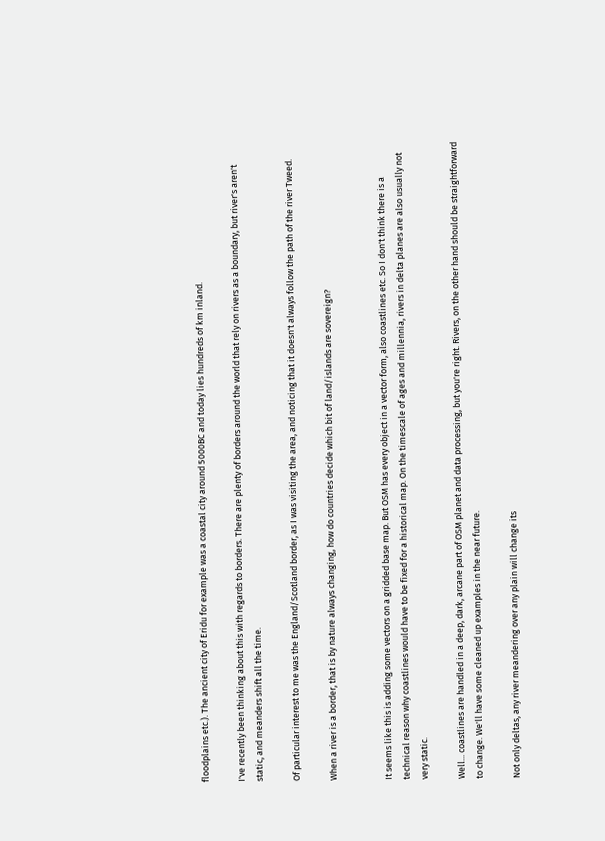floodplains etc.). The ancient city of Eridu for example was a coastal city around 5000BC and today lies hundreds of km inland.

I've recently been thinking about this with regards to borders. There are plenty of borders around the world that rely on rivers as a boundary, but river's aren't static, and meanders shift all the time.

Of particular interest to me was the England/Scotland border, as I was visiting the area, and noticing that it doesn't always follow the path of the river Tweed.

When a river is a border, that is by nature always changing, how do countries decide which bit of land/islands are sovereign?


It seems like this is adding some vectors on a gridded base map. But OSM has every object in a vector form, also coastlines etc. So I don't think there is a technical reason why coastlines would have to be fixed for a historical map. On the timescale of ages and millennia, rivers in delta planes are also usually not very static.

Well... coastlines are handled in a deep, dark, arcane part of OSM planet and data processing, but you're right. Rivers, on the other hand should be straightforward to change. We'll have some cleaned up examples in the near future.

Not only deltas, any river meandering over any plain will change its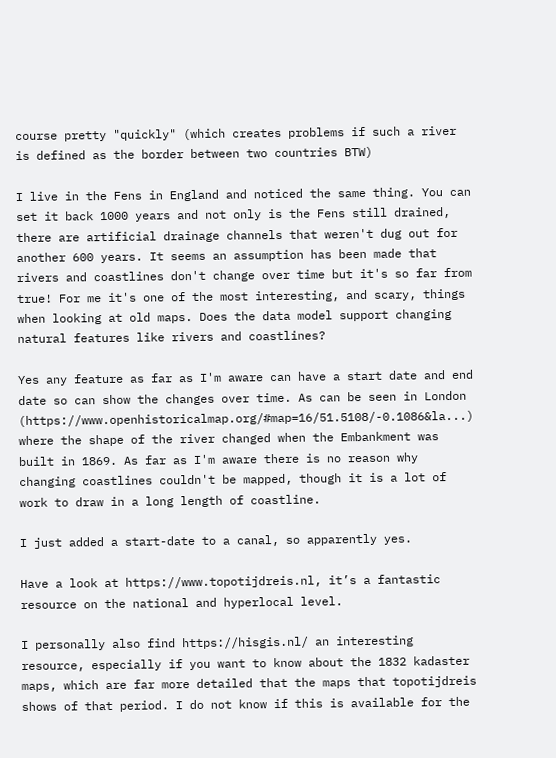course pretty "quickly" (which creates problems if such a river is defined as the border between two countries BTW)

I live in the Fens in England and noticed the same thing. You can set it back 1000 years and not only is the Fens still drained, there are artificial drainage channels that weren't dug out for another 600 years. It seems an assumption has been made that rivers and coastlines don't change over time but it's so far from true! For me it's one of the most interesting, and scary, things when looking at old maps. Does the data model support changing natural features like rivers and coastlines?

Yes any feature as far as I'm aware can have a start date and end date so can show the changes over time. As can be seen in London (https://www.openhistoricalmap.org/#map=16/51.5108/-0.1086&la...) where the shape of the river changed when the Embankment was built in 1869. As far as I'm aware there is no reason why changing coastlines couldn't be mapped, though it is a lot of work to draw in a long length of coastline.

I just added a start-date to a canal, so apparently yes.

Have a look at https://www.topotijdreis.nl, it’s a fantastic resource on the national and hyperlocal level.

I personally also find https://hisgis.nl/ an interesting resource, especially if you want to know about the 1832 kadaster maps, which are far more detailed that the maps that topotijdreis shows of that period. I do not know if this is available for the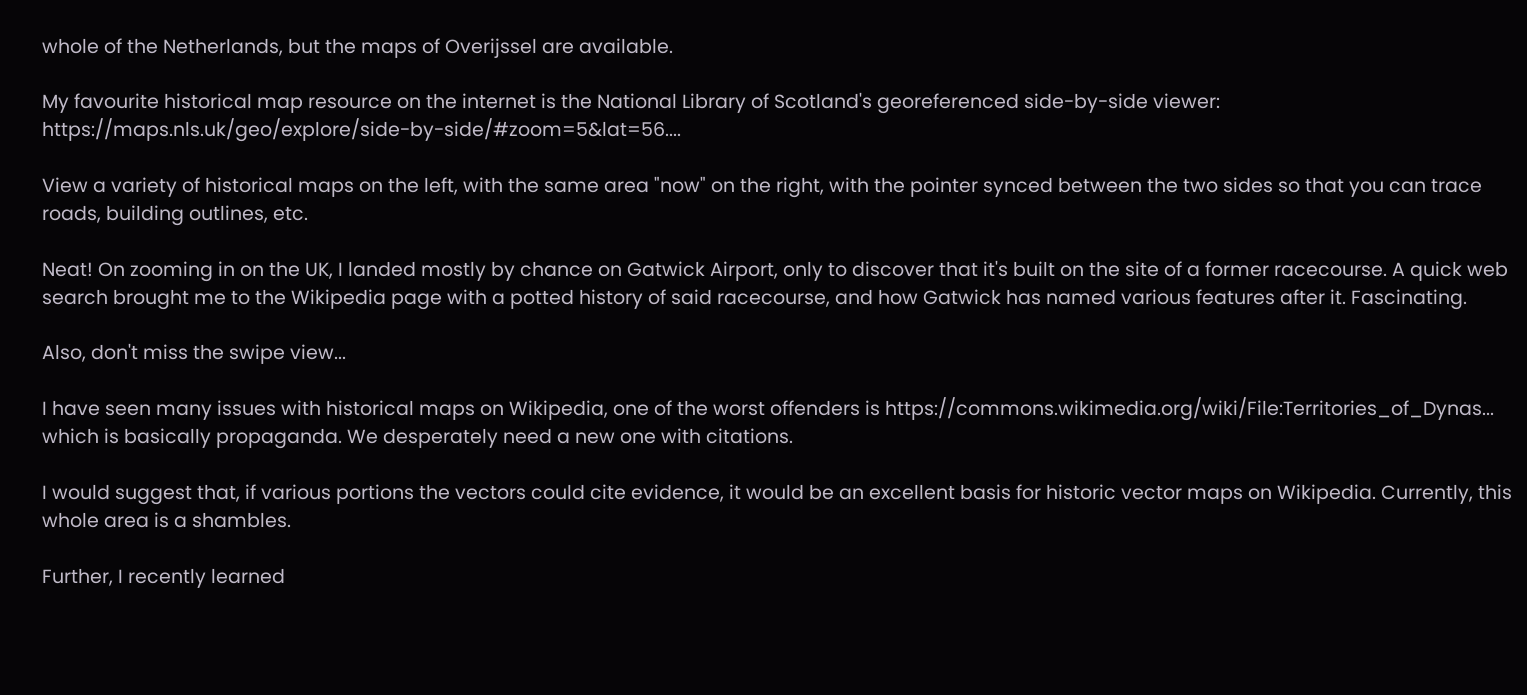whole of the Netherlands, but the maps of Overijssel are available.

My favourite historical map resource on the internet is the National Library of Scotland's georeferenced side-by-side viewer: https://maps.nls.uk/geo/explore/side-by-side/#zoom=5&lat=56....

View a variety of historical maps on the left, with the same area "now" on the right, with the pointer synced between the two sides so that you can trace roads, building outlines, etc.

Neat! On zooming in on the UK, I landed mostly by chance on Gatwick Airport, only to discover that it's built on the site of a former racecourse. A quick web search brought me to the Wikipedia page with a potted history of said racecourse, and how Gatwick has named various features after it. Fascinating.

Also, don't miss the swipe view...

I have seen many issues with historical maps on Wikipedia, one of the worst offenders is https://commons.wikimedia.org/wiki/File:Territories_of_Dynas... which is basically propaganda. We desperately need a new one with citations.

I would suggest that, if various portions the vectors could cite evidence, it would be an excellent basis for historic vector maps on Wikipedia. Currently, this whole area is a shambles.

Further, I recently learned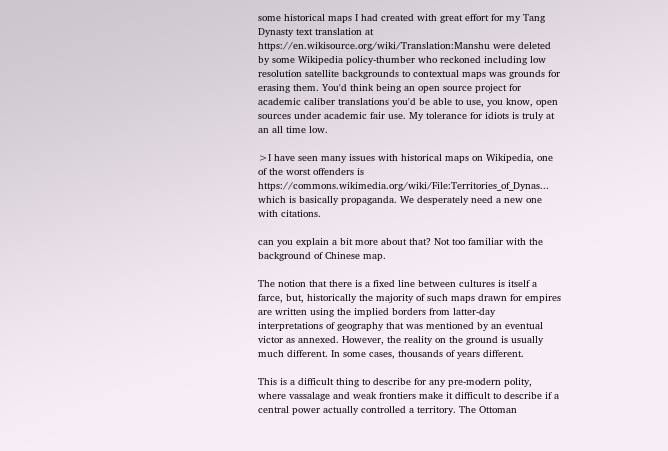some historical maps I had created with great effort for my Tang Dynasty text translation at https://en.wikisource.org/wiki/Translation:Manshu were deleted by some Wikipedia policy-thumber who reckoned including low resolution satellite backgrounds to contextual maps was grounds for erasing them. You'd think being an open source project for academic caliber translations you'd be able to use, you know, open sources under academic fair use. My tolerance for idiots is truly at an all time low.

>I have seen many issues with historical maps on Wikipedia, one of the worst offenders is https://commons.wikimedia.org/wiki/File:Territories_of_Dynas... which is basically propaganda. We desperately need a new one with citations.

can you explain a bit more about that? Not too familiar with the background of Chinese map.

The notion that there is a fixed line between cultures is itself a farce, but, historically the majority of such maps drawn for empires are written using the implied borders from latter-day interpretations of geography that was mentioned by an eventual victor as annexed. However, the reality on the ground is usually much different. In some cases, thousands of years different.

This is a difficult thing to describe for any pre-modern polity, where vassalage and weak frontiers make it difficult to describe if a central power actually controlled a territory. The Ottoman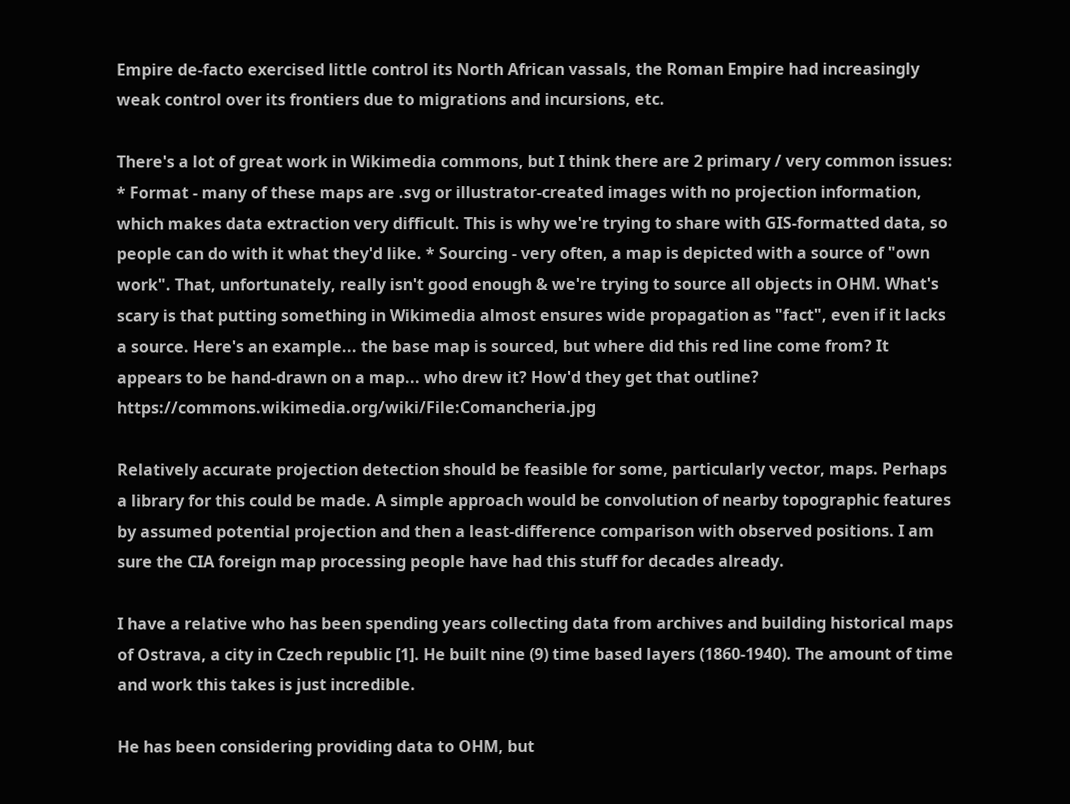Empire de-facto exercised little control its North African vassals, the Roman Empire had increasingly weak control over its frontiers due to migrations and incursions, etc.

There's a lot of great work in Wikimedia commons, but I think there are 2 primary / very common issues: * Format - many of these maps are .svg or illustrator-created images with no projection information, which makes data extraction very difficult. This is why we're trying to share with GIS-formatted data, so people can do with it what they'd like. * Sourcing - very often, a map is depicted with a source of "own work". That, unfortunately, really isn't good enough & we're trying to source all objects in OHM. What's scary is that putting something in Wikimedia almost ensures wide propagation as "fact", even if it lacks a source. Here's an example... the base map is sourced, but where did this red line come from? It appears to be hand-drawn on a map... who drew it? How'd they get that outline? https://commons.wikimedia.org/wiki/File:Comancheria.jpg

Relatively accurate projection detection should be feasible for some, particularly vector, maps. Perhaps a library for this could be made. A simple approach would be convolution of nearby topographic features by assumed potential projection and then a least-difference comparison with observed positions. I am sure the CIA foreign map processing people have had this stuff for decades already.

I have a relative who has been spending years collecting data from archives and building historical maps of Ostrava, a city in Czech republic [1]. He built nine (9) time based layers (1860-1940). The amount of time and work this takes is just incredible.

He has been considering providing data to OHM, but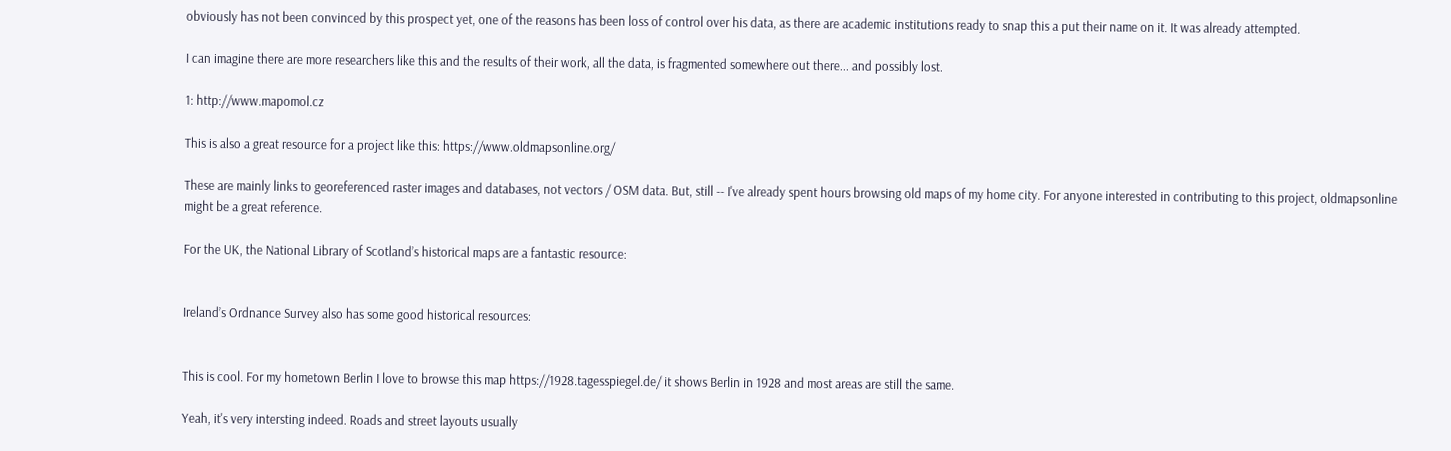obviously has not been convinced by this prospect yet, one of the reasons has been loss of control over his data, as there are academic institutions ready to snap this a put their name on it. It was already attempted.

I can imagine there are more researchers like this and the results of their work, all the data, is fragmented somewhere out there... and possibly lost.

1: http://www.mapomol.cz

This is also a great resource for a project like this: https://www.oldmapsonline.org/

These are mainly links to georeferenced raster images and databases, not vectors / OSM data. But, still -- I've already spent hours browsing old maps of my home city. For anyone interested in contributing to this project, oldmapsonline might be a great reference.

For the UK, the National Library of Scotland’s historical maps are a fantastic resource:


Ireland’s Ordnance Survey also has some good historical resources:


This is cool. For my hometown Berlin I love to browse this map https://1928.tagesspiegel.de/ it shows Berlin in 1928 and most areas are still the same.

Yeah, it's very intersting indeed. Roads and street layouts usually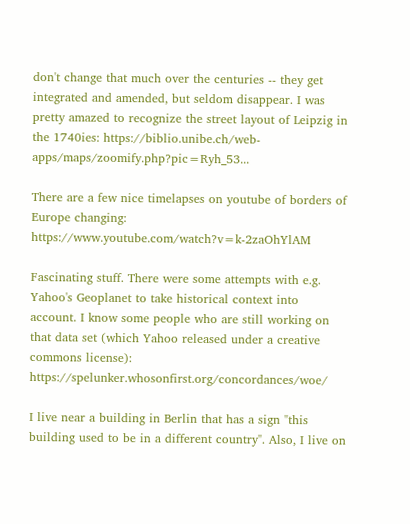don't change that much over the centuries -- they get integrated and amended, but seldom disappear. I was pretty amazed to recognize the street layout of Leipzig in the 1740ies: https://biblio.unibe.ch/web-apps/maps/zoomify.php?pic=Ryh_53...

There are a few nice timelapses on youtube of borders of Europe changing: https://www.youtube.com/watch?v=k-2zaOhYlAM

Fascinating stuff. There were some attempts with e.g. Yahoo's Geoplanet to take historical context into account. I know some people who are still working on that data set (which Yahoo released under a creative commons license): https://spelunker.whosonfirst.org/concordances/woe/

I live near a building in Berlin that has a sign "this building used to be in a different country". Also, I live on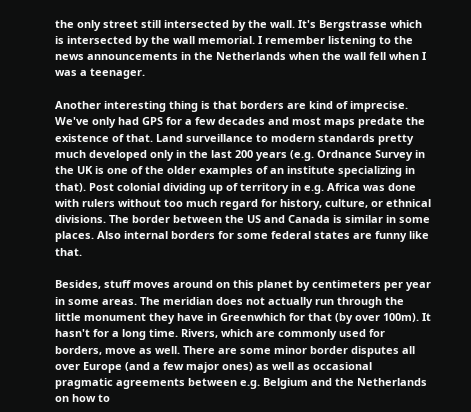the only street still intersected by the wall. It's Bergstrasse which is intersected by the wall memorial. I remember listening to the news announcements in the Netherlands when the wall fell when I was a teenager.

Another interesting thing is that borders are kind of imprecise. We've only had GPS for a few decades and most maps predate the existence of that. Land surveillance to modern standards pretty much developed only in the last 200 years (e.g. Ordnance Survey in the UK is one of the older examples of an institute specializing in that). Post colonial dividing up of territory in e.g. Africa was done with rulers without too much regard for history, culture, or ethnical divisions. The border between the US and Canada is similar in some places. Also internal borders for some federal states are funny like that.

Besides, stuff moves around on this planet by centimeters per year in some areas. The meridian does not actually run through the little monument they have in Greenwhich for that (by over 100m). It hasn't for a long time. Rivers, which are commonly used for borders, move as well. There are some minor border disputes all over Europe (and a few major ones) as well as occasional pragmatic agreements between e.g. Belgium and the Netherlands on how to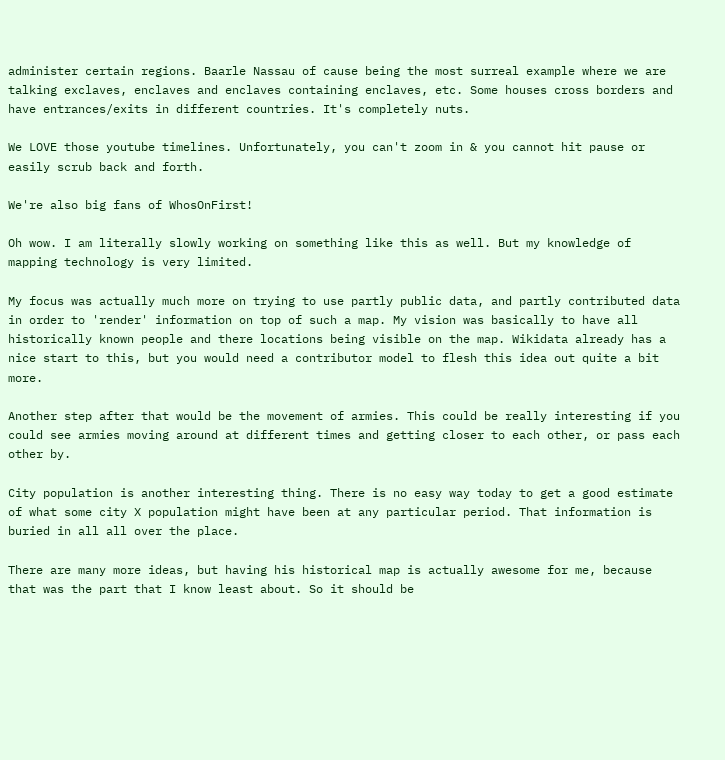administer certain regions. Baarle Nassau of cause being the most surreal example where we are talking exclaves, enclaves and enclaves containing enclaves, etc. Some houses cross borders and have entrances/exits in different countries. It's completely nuts.

We LOVE those youtube timelines. Unfortunately, you can't zoom in & you cannot hit pause or easily scrub back and forth.

We're also big fans of WhosOnFirst!

Oh wow. I am literally slowly working on something like this as well. But my knowledge of mapping technology is very limited.

My focus was actually much more on trying to use partly public data, and partly contributed data in order to 'render' information on top of such a map. My vision was basically to have all historically known people and there locations being visible on the map. Wikidata already has a nice start to this, but you would need a contributor model to flesh this idea out quite a bit more.

Another step after that would be the movement of armies. This could be really interesting if you could see armies moving around at different times and getting closer to each other, or pass each other by.

City population is another interesting thing. There is no easy way today to get a good estimate of what some city X population might have been at any particular period. That information is buried in all all over the place.

There are many more ideas, but having his historical map is actually awesome for me, because that was the part that I know least about. So it should be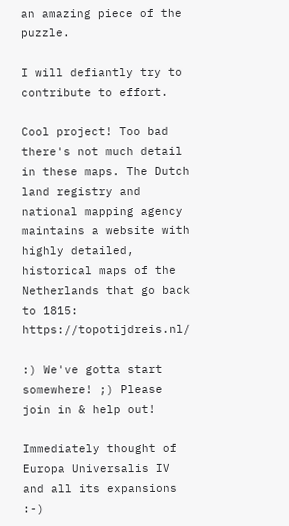an amazing piece of the puzzle.

I will defiantly try to contribute to effort.

Cool project! Too bad there's not much detail in these maps. The Dutch land registry and national mapping agency maintains a website with highly detailed, historical maps of the Netherlands that go back to 1815: https://topotijdreis.nl/

:) We've gotta start somewhere! ;) Please join in & help out!

Immediately thought of Europa Universalis IV and all its expansions :-)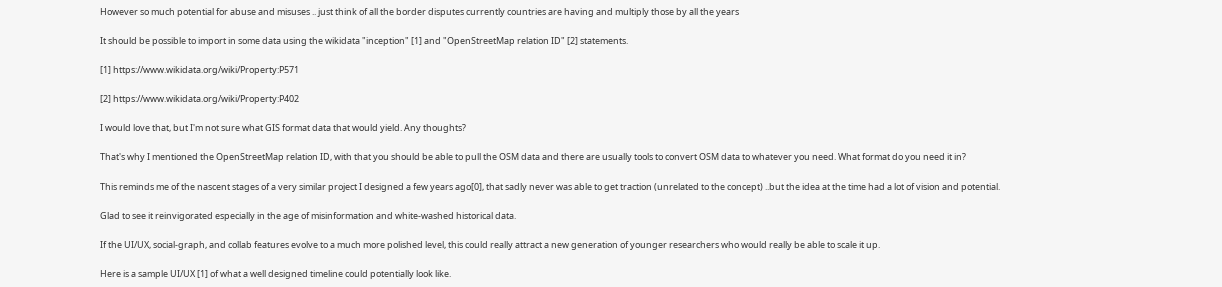However so much potential for abuse and misuses .. just think of all the border disputes currently countries are having and multiply those by all the years

It should be possible to import in some data using the wikidata "inception" [1] and "OpenStreetMap relation ID" [2] statements.

[1] https://www.wikidata.org/wiki/Property:P571

[2] https://www.wikidata.org/wiki/Property:P402

I would love that, but I'm not sure what GIS format data that would yield. Any thoughts?

That's why I mentioned the OpenStreetMap relation ID, with that you should be able to pull the OSM data and there are usually tools to convert OSM data to whatever you need. What format do you need it in?

This reminds me of the nascent stages of a very similar project I designed a few years ago[0], that sadly never was able to get traction (unrelated to the concept) ..but the idea at the time had a lot of vision and potential.

Glad to see it reinvigorated especially in the age of misinformation and white-washed historical data.

If the UI/UX, social-graph, and collab features evolve to a much more polished level, this could really attract a new generation of younger researchers who would really be able to scale it up.

Here is a sample UI/UX [1] of what a well designed timeline could potentially look like.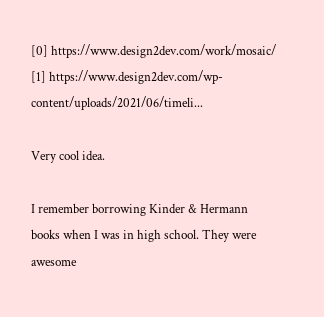[0] https://www.design2dev.com/work/mosaic/ [1] https://www.design2dev.com/wp-content/uploads/2021/06/timeli...

Very cool idea.

I remember borrowing Kinder & Hermann books when I was in high school. They were awesome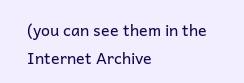(you can see them in the Internet Archive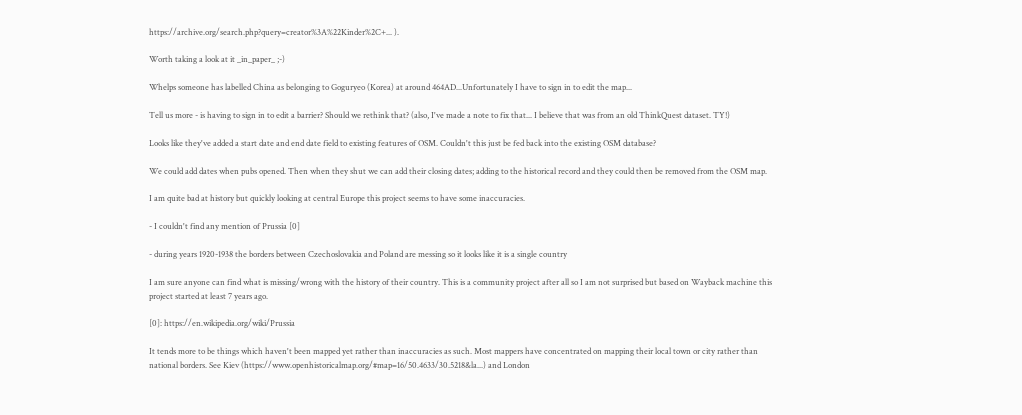https://archive.org/search.php?query=creator%3A%22Kinder%2C+... ).

Worth taking a look at it _in_paper_ ;-)

Whelps someone has labelled China as belonging to Goguryeo (Korea) at around 464AD...Unfortunately I have to sign in to edit the map...

Tell us more - is having to sign in to edit a barrier? Should we rethink that? (also, I've made a note to fix that... I believe that was from an old ThinkQuest dataset. TY!)

Looks like they've added a start date and end date field to existing features of OSM. Couldn't this just be fed back into the existing OSM database?

We could add dates when pubs opened. Then when they shut we can add their closing dates; adding to the historical record and they could then be removed from the OSM map.

I am quite bad at history but quickly looking at central Europe this project seems to have some inaccuracies.

- I couldn't find any mention of Prussia [0]

- during years 1920-1938 the borders between Czechoslovakia and Poland are messing so it looks like it is a single country

I am sure anyone can find what is missing/wrong with the history of their country. This is a community project after all so I am not surprised but based on Wayback machine this project started at least 7 years ago.

[0]: https://en.wikipedia.org/wiki/Prussia

It tends more to be things which haven't been mapped yet rather than inaccuracies as such. Most mappers have concentrated on mapping their local town or city rather than national borders. See Kiev (https://www.openhistoricalmap.org/#map=16/50.4633/30.5218&la...) and London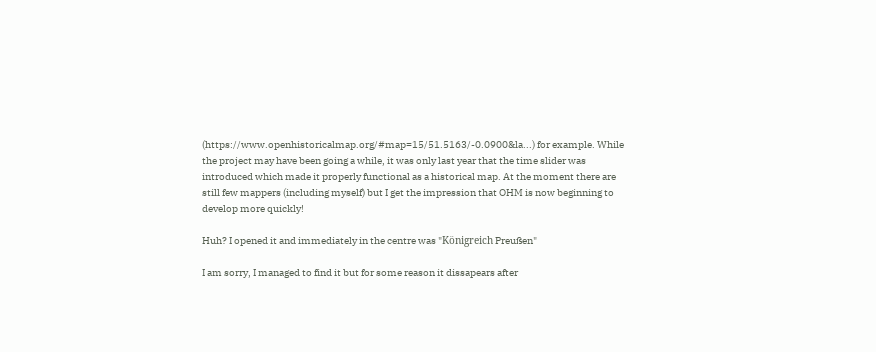(https://www.openhistoricalmap.org/#map=15/51.5163/-0.0900&la...) for example. While the project may have been going a while, it was only last year that the time slider was introduced which made it properly functional as a historical map. At the moment there are still few mappers (including myself) but I get the impression that OHM is now beginning to develop more quickly!

Huh? I opened it and immediately in the centre was "Königreich Preußen"

I am sorry, I managed to find it but for some reason it dissapears after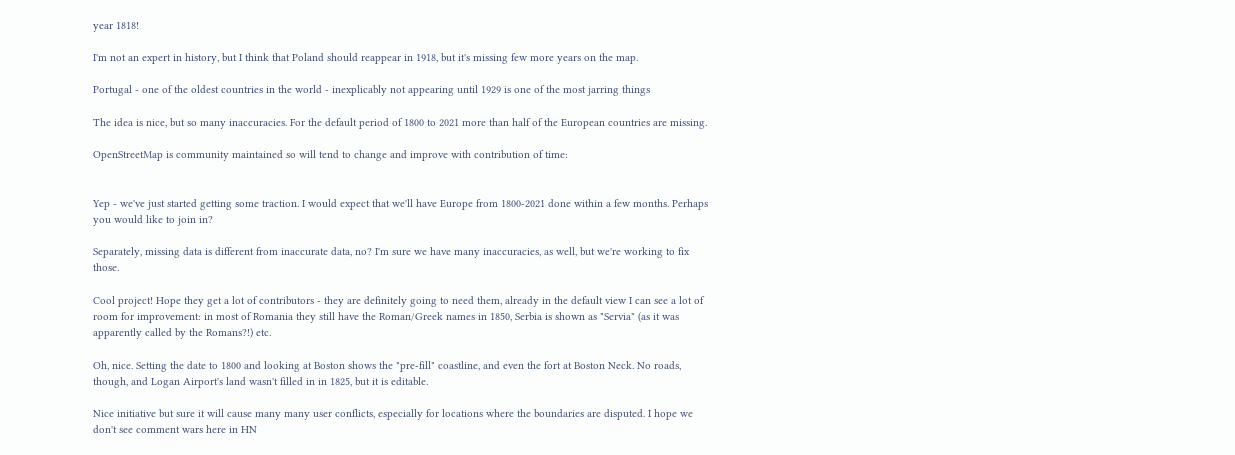year 1818!

I'm not an expert in history, but I think that Poland should reappear in 1918, but it's missing few more years on the map.

Portugal - one of the oldest countries in the world - inexplicably not appearing until 1929 is one of the most jarring things

The idea is nice, but so many inaccuracies. For the default period of 1800 to 2021 more than half of the European countries are missing.

OpenStreetMap is community maintained so will tend to change and improve with contribution of time:


Yep - we've just started getting some traction. I would expect that we'll have Europe from 1800-2021 done within a few months. Perhaps you would like to join in?

Separately, missing data is different from inaccurate data, no? I'm sure we have many inaccuracies, as well, but we're working to fix those.

Cool project! Hope they get a lot of contributors - they are definitely going to need them, already in the default view I can see a lot of room for improvement: in most of Romania they still have the Roman/Greek names in 1850, Serbia is shown as "Servia" (as it was apparently called by the Romans?!) etc.

Oh, nice. Setting the date to 1800 and looking at Boston shows the "pre-fill" coastline, and even the fort at Boston Neck. No roads, though, and Logan Airport's land wasn't filled in in 1825, but it is editable.

Nice initiative but sure it will cause many many user conflicts, especially for locations where the boundaries are disputed. I hope we don't see comment wars here in HN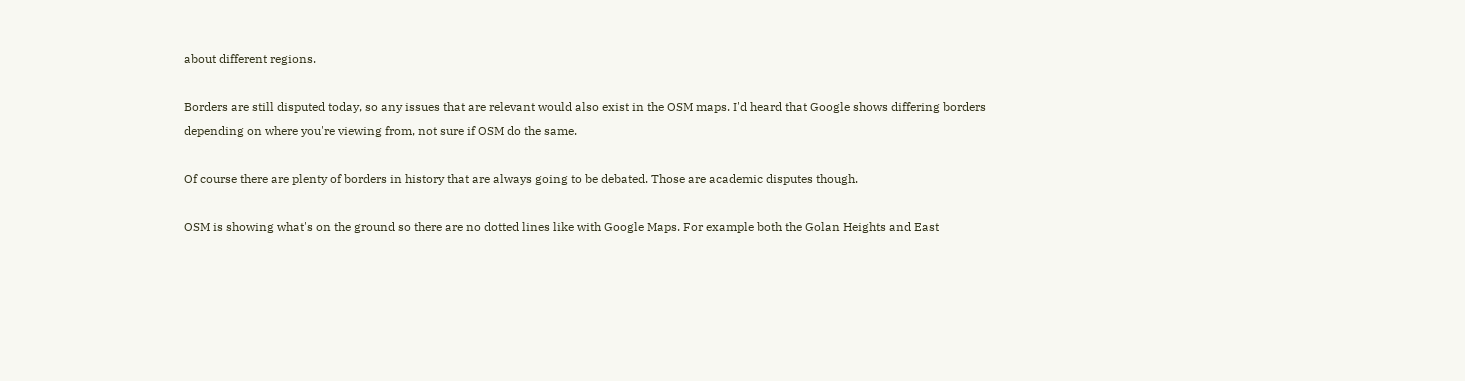about different regions.

Borders are still disputed today, so any issues that are relevant would also exist in the OSM maps. I'd heard that Google shows differing borders depending on where you're viewing from, not sure if OSM do the same.

Of course there are plenty of borders in history that are always going to be debated. Those are academic disputes though.

OSM is showing what's on the ground so there are no dotted lines like with Google Maps. For example both the Golan Heights and East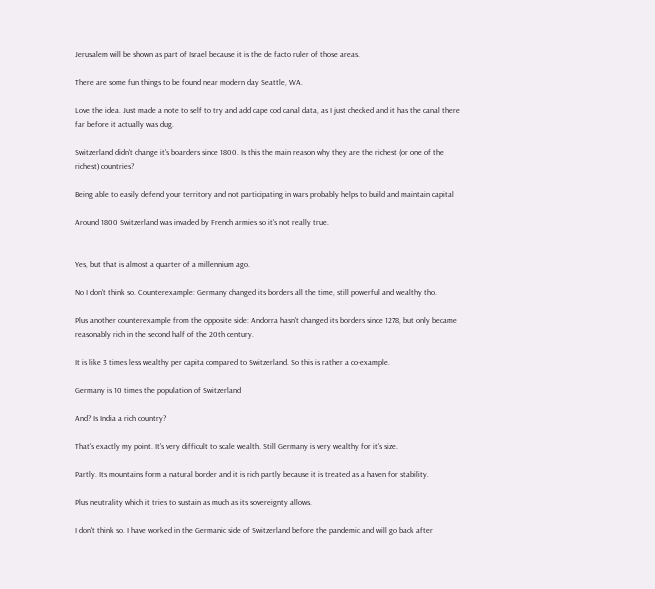Jerusalem will be shown as part of Israel because it is the de facto ruler of those areas.

There are some fun things to be found near modern day Seattle, WA.

Love the idea. Just made a note to self to try and add cape cod canal data, as I just checked and it has the canal there far before it actually was dug.

Switzerland didn't change it's boarders since 1800. Is this the main reason why they are the richest (or one of the richest) countries?

Being able to easily defend your territory and not participating in wars probably helps to build and maintain capital

Around 1800 Switzerland was invaded by French armies so it's not really true.


Yes, but that is almost a quarter of a millennium ago.

No I don't think so. Counterexample: Germany changed its borders all the time, still powerful and wealthy tho.

Plus another counterexample from the opposite side: Andorra hasn't changed its borders since 1278, but only became reasonably rich in the second half of the 20th century.

It is like 3 times less wealthy per capita compared to Switzerland. So this is rather a co-example.

Germany is 10 times the population of Switzerland

And? Is India a rich country?

That's exactly my point. It's very difficult to scale wealth. Still Germany is very wealthy for it's size.

Partly. Its mountains form a natural border and it is rich partly because it is treated as a haven for stability.

Plus neutrality which it tries to sustain as much as its sovereignty allows.

I don't think so. I have worked in the Germanic side of Switzerland before the pandemic and will go back after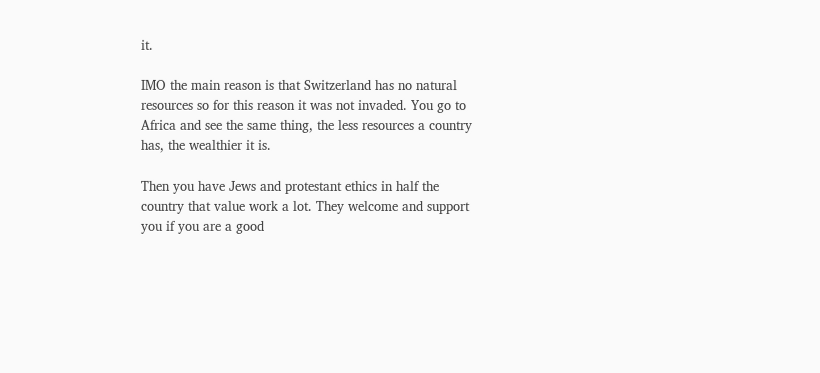it.

IMO the main reason is that Switzerland has no natural resources so for this reason it was not invaded. You go to Africa and see the same thing, the less resources a country has, the wealthier it is.

Then you have Jews and protestant ethics in half the country that value work a lot. They welcome and support you if you are a good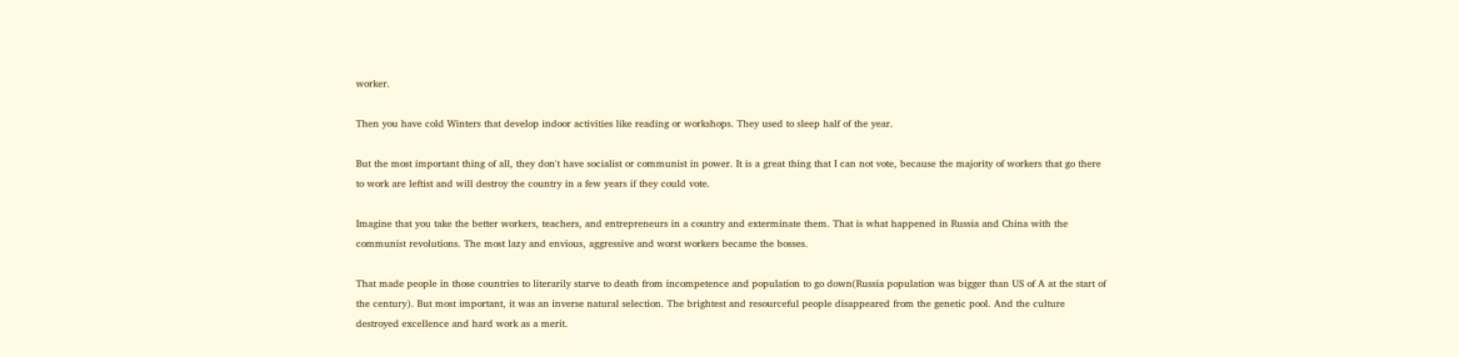worker.

Then you have cold Winters that develop indoor activities like reading or workshops. They used to sleep half of the year.

But the most important thing of all, they don't have socialist or communist in power. It is a great thing that I can not vote, because the majority of workers that go there to work are leftist and will destroy the country in a few years if they could vote.

Imagine that you take the better workers, teachers, and entrepreneurs in a country and exterminate them. That is what happened in Russia and China with the communist revolutions. The most lazy and envious, aggressive and worst workers became the bosses.

That made people in those countries to literarily starve to death from incompetence and population to go down(Russia population was bigger than US of A at the start of the century). But most important, it was an inverse natural selection. The brightest and resourceful people disappeared from the genetic pool. And the culture destroyed excellence and hard work as a merit.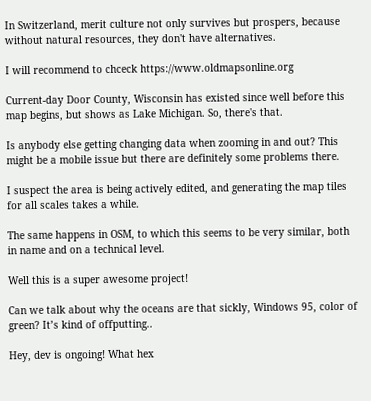In Switzerland, merit culture not only survives but prospers, because without natural resources, they don't have alternatives.

I will recommend to chceck https://www.oldmapsonline.org

Current-day Door County, Wisconsin has existed since well before this map begins, but shows as Lake Michigan. So, there's that.

Is anybody else getting changing data when zooming in and out? This might be a mobile issue but there are definitely some problems there.

I suspect the area is being actively edited, and generating the map tiles for all scales takes a while.

The same happens in OSM, to which this seems to be very similar, both in name and on a technical level.

Well this is a super awesome project!

Can we talk about why the oceans are that sickly, Windows 95, color of green? It’s kind of offputting..

Hey, dev is ongoing! What hex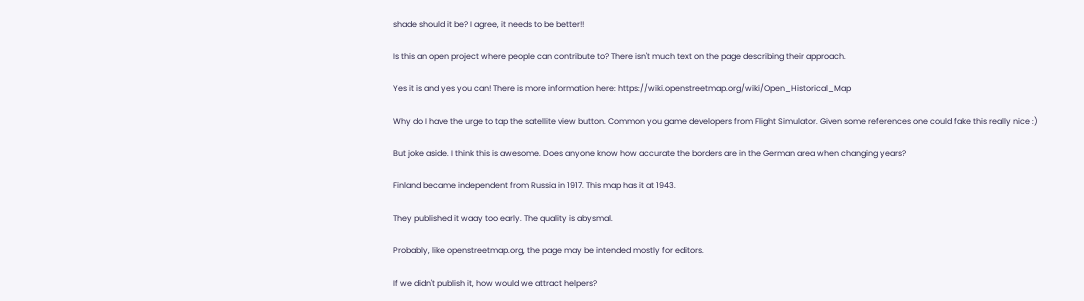shade should it be? I agree, it needs to be better!!

Is this an open project where people can contribute to? There isn't much text on the page describing their approach.

Yes it is and yes you can! There is more information here: https://wiki.openstreetmap.org/wiki/Open_Historical_Map

Why do I have the urge to tap the satellite view button. Common you game developers from Flight Simulator. Given some references one could fake this really nice :)

But joke aside. I think this is awesome. Does anyone know how accurate the borders are in the German area when changing years?

Finland became independent from Russia in 1917. This map has it at 1943.

They published it waay too early. The quality is abysmal.

Probably, like openstreetmap.org, the page may be intended mostly for editors.

If we didn't publish it, how would we attract helpers?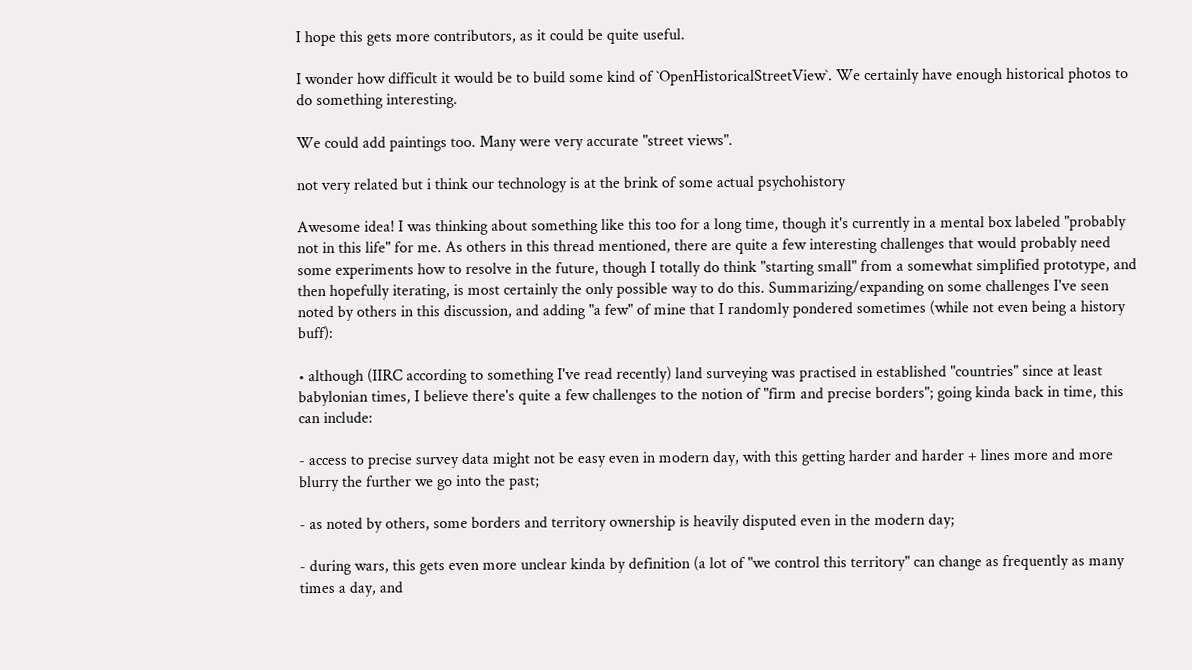I hope this gets more contributors, as it could be quite useful.

I wonder how difficult it would be to build some kind of `OpenHistoricalStreetView`. We certainly have enough historical photos to do something interesting.

We could add paintings too. Many were very accurate "street views".

not very related but i think our technology is at the brink of some actual psychohistory

Awesome idea! I was thinking about something like this too for a long time, though it's currently in a mental box labeled "probably not in this life" for me. As others in this thread mentioned, there are quite a few interesting challenges that would probably need some experiments how to resolve in the future, though I totally do think "starting small" from a somewhat simplified prototype, and then hopefully iterating, is most certainly the only possible way to do this. Summarizing/expanding on some challenges I've seen noted by others in this discussion, and adding "a few" of mine that I randomly pondered sometimes (while not even being a history buff):

• although (IIRC according to something I've read recently) land surveying was practised in established "countries" since at least babylonian times, I believe there's quite a few challenges to the notion of "firm and precise borders"; going kinda back in time, this can include:

- access to precise survey data might not be easy even in modern day, with this getting harder and harder + lines more and more blurry the further we go into the past;

- as noted by others, some borders and territory ownership is heavily disputed even in the modern day;

- during wars, this gets even more unclear kinda by definition (a lot of "we control this territory" can change as frequently as many times a day, and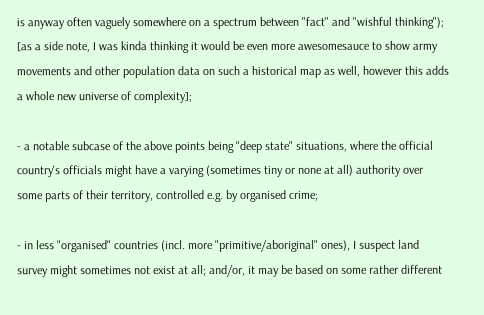is anyway often vaguely somewhere on a spectrum between "fact" and "wishful thinking"); [as a side note, I was kinda thinking it would be even more awesomesauce to show army movements and other population data on such a historical map as well, however this adds a whole new universe of complexity];

- a notable subcase of the above points being "deep state" situations, where the official country's officials might have a varying (sometimes tiny or none at all) authority over some parts of their territory, controlled e.g. by organised crime;

- in less "organised" countries (incl. more "primitive/aboriginal" ones), I suspect land survey might sometimes not exist at all; and/or, it may be based on some rather different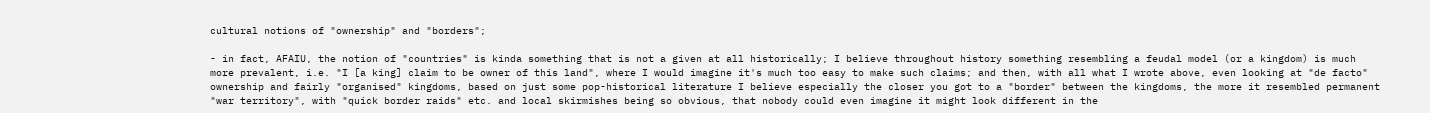cultural notions of "ownership" and "borders";

- in fact, AFAIU, the notion of "countries" is kinda something that is not a given at all historically; I believe throughout history something resembling a feudal model (or a kingdom) is much more prevalent, i.e. "I [a king] claim to be owner of this land", where I would imagine it's much too easy to make such claims; and then, with all what I wrote above, even looking at "de facto" ownership and fairly "organised" kingdoms, based on just some pop-historical literature I believe especially the closer you got to a "border" between the kingdoms, the more it resembled permanent "war territory", with "quick border raids" etc. and local skirmishes being so obvious, that nobody could even imagine it might look different in the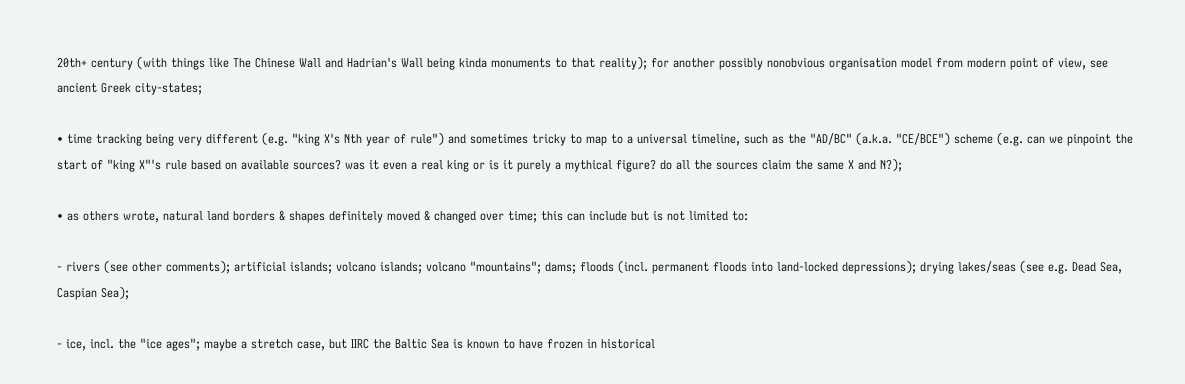20th+ century (with things like The Chinese Wall and Hadrian's Wall being kinda monuments to that reality); for another possibly nonobvious organisation model from modern point of view, see ancient Greek city-states;

• time tracking being very different (e.g. "king X's Nth year of rule") and sometimes tricky to map to a universal timeline, such as the "AD/BC" (a.k.a. "CE/BCE") scheme (e.g. can we pinpoint the start of "king X"'s rule based on available sources? was it even a real king or is it purely a mythical figure? do all the sources claim the same X and N?);

• as others wrote, natural land borders & shapes definitely moved & changed over time; this can include but is not limited to:

- rivers (see other comments); artificial islands; volcano islands; volcano "mountains"; dams; floods (incl. permanent floods into land-locked depressions); drying lakes/seas (see e.g. Dead Sea, Caspian Sea);

- ice, incl. the "ice ages"; maybe a stretch case, but IIRC the Baltic Sea is known to have frozen in historical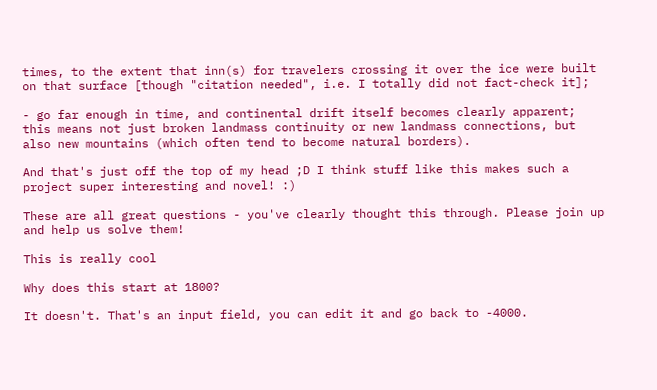times, to the extent that inn(s) for travelers crossing it over the ice were built on that surface [though "citation needed", i.e. I totally did not fact-check it];

- go far enough in time, and continental drift itself becomes clearly apparent; this means not just broken landmass continuity or new landmass connections, but also new mountains (which often tend to become natural borders).

And that's just off the top of my head ;D I think stuff like this makes such a project super interesting and novel! :)

These are all great questions - you've clearly thought this through. Please join up and help us solve them!

This is really cool

Why does this start at 1800?

It doesn't. That's an input field, you can edit it and go back to -4000.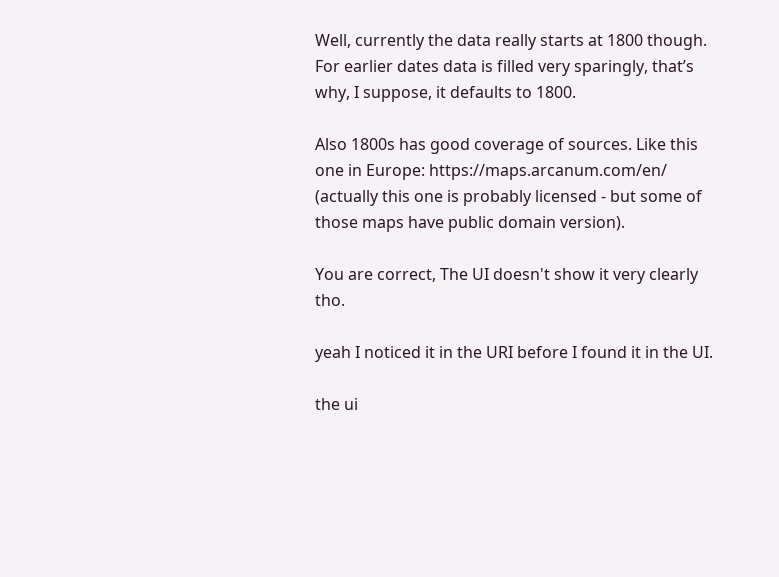Well, currently the data really starts at 1800 though. For earlier dates data is filled very sparingly, that’s why, I suppose, it defaults to 1800.

Also 1800s has good coverage of sources. Like this one in Europe: https://maps.arcanum.com/en/ (actually this one is probably licensed - but some of those maps have public domain version).

You are correct, The UI doesn't show it very clearly tho.

yeah I noticed it in the URI before I found it in the UI.

the ui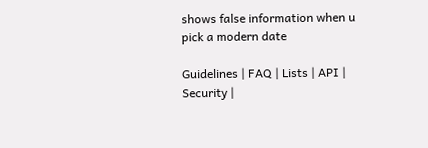shows false information when u pick a modern date

Guidelines | FAQ | Lists | API | Security |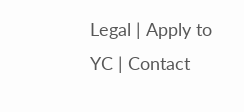Legal | Apply to YC | Contact